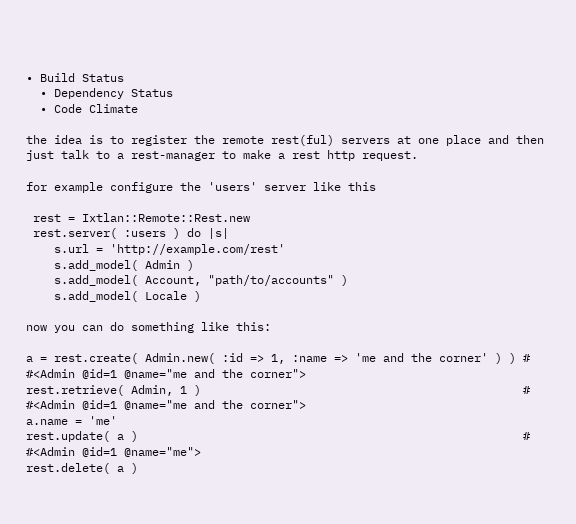• Build Status
  • Dependency Status
  • Code Climate

the idea is to register the remote rest(ful) servers at one place and then just talk to a rest-manager to make a rest http request.

for example configure the 'users' server like this

 rest = Ixtlan::Remote::Rest.new
 rest.server( :users ) do |s|
    s.url = 'http://example.com/rest'
    s.add_model( Admin )
    s.add_model( Account, "path/to/accounts" )
    s.add_model( Locale )

now you can do something like this:

a = rest.create( Admin.new( :id => 1, :name => 'me and the corner' ) ) # #<Admin @id=1 @name="me and the corner">
rest.retrieve( Admin, 1 )                                              # #<Admin @id=1 @name="me and the corner">
a.name = 'me'
rest.update( a )                                                       # #<Admin @id=1 @name="me">
rest.delete( a )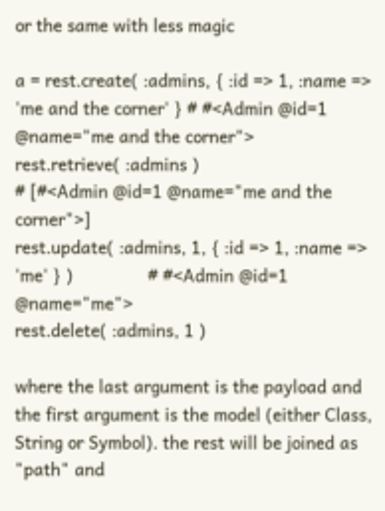or the same with less magic

a = rest.create( :admins, { :id => 1, :name => 'me and the corner' } # #<Admin @id=1 @name="me and the corner">
rest.retrieve( :admins )                                             # [#<Admin @id=1 @name="me and the corner">]
rest.update( :admins, 1, { :id => 1, :name => 'me' } )               # #<Admin @id=1 @name="me">
rest.delete( :admins, 1 )

where the last argument is the payload and the first argument is the model (either Class, String or Symbol). the rest will be joined as "path" and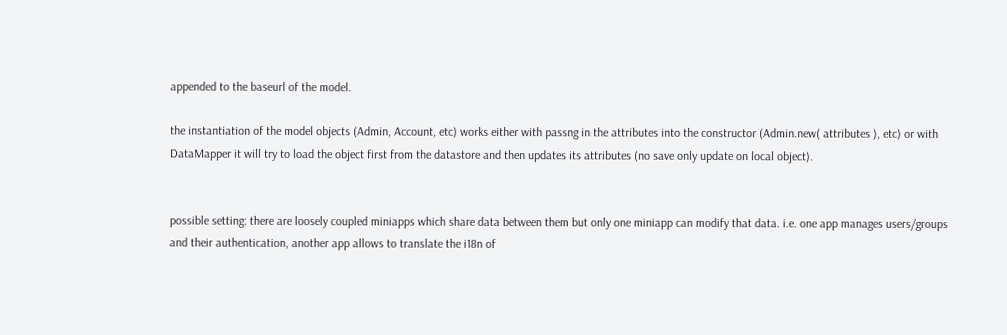appended to the baseurl of the model.

the instantiation of the model objects (Admin, Account, etc) works either with passng in the attributes into the constructor (Admin.new( attributes ), etc) or with DataMapper it will try to load the object first from the datastore and then updates its attributes (no save only update on local object).


possible setting: there are loosely coupled miniapps which share data between them but only one miniapp can modify that data. i.e. one app manages users/groups and their authentication, another app allows to translate the i18n of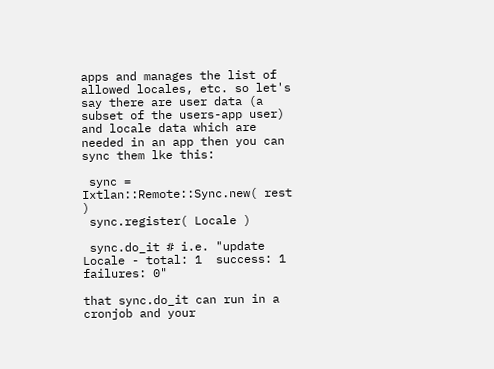apps and manages the list of allowed locales, etc. so let's say there are user data (a subset of the users-app user) and locale data which are needed in an app then you can sync them lke this:

 sync = Ixtlan::Remote::Sync.new( rest )
 sync.register( Locale )

 sync.do_it # i.e. "update Locale - total: 1  success: 1  failures: 0"

that sync.do_it can run in a cronjob and your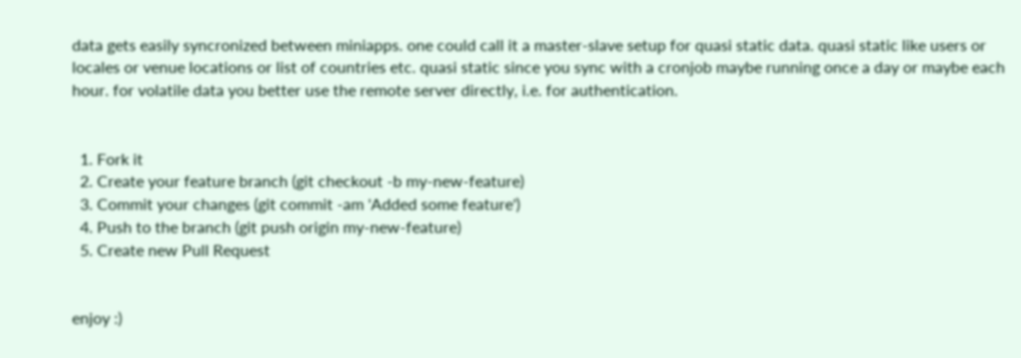data gets easily syncronized between miniapps. one could call it a master-slave setup for quasi static data. quasi static like users or locales or venue locations or list of countries etc. quasi static since you sync with a cronjob maybe running once a day or maybe each hour. for volatile data you better use the remote server directly, i.e. for authentication.


  1. Fork it
  2. Create your feature branch (git checkout -b my-new-feature)
  3. Commit your changes (git commit -am 'Added some feature')
  4. Push to the branch (git push origin my-new-feature)
  5. Create new Pull Request


enjoy :)